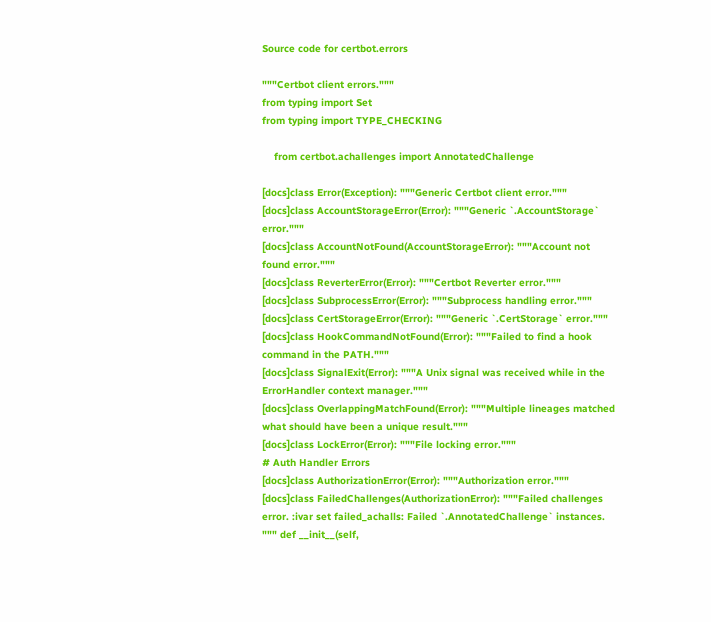Source code for certbot.errors

"""Certbot client errors."""
from typing import Set
from typing import TYPE_CHECKING

    from certbot.achallenges import AnnotatedChallenge

[docs]class Error(Exception): """Generic Certbot client error."""
[docs]class AccountStorageError(Error): """Generic `.AccountStorage` error."""
[docs]class AccountNotFound(AccountStorageError): """Account not found error."""
[docs]class ReverterError(Error): """Certbot Reverter error."""
[docs]class SubprocessError(Error): """Subprocess handling error."""
[docs]class CertStorageError(Error): """Generic `.CertStorage` error."""
[docs]class HookCommandNotFound(Error): """Failed to find a hook command in the PATH."""
[docs]class SignalExit(Error): """A Unix signal was received while in the ErrorHandler context manager."""
[docs]class OverlappingMatchFound(Error): """Multiple lineages matched what should have been a unique result."""
[docs]class LockError(Error): """File locking error."""
# Auth Handler Errors
[docs]class AuthorizationError(Error): """Authorization error."""
[docs]class FailedChallenges(AuthorizationError): """Failed challenges error. :ivar set failed_achalls: Failed `.AnnotatedChallenge` instances. """ def __init__(self,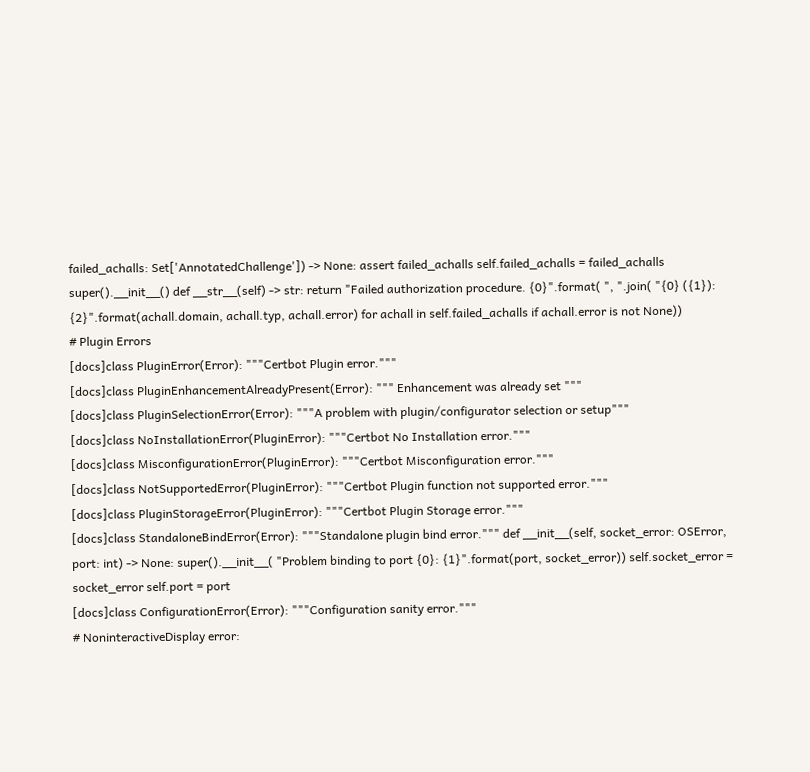failed_achalls: Set['AnnotatedChallenge']) -> None: assert failed_achalls self.failed_achalls = failed_achalls super().__init__() def __str__(self) -> str: return "Failed authorization procedure. {0}".format( ", ".join( "{0} ({1}): {2}".format(achall.domain, achall.typ, achall.error) for achall in self.failed_achalls if achall.error is not None))
# Plugin Errors
[docs]class PluginError(Error): """Certbot Plugin error."""
[docs]class PluginEnhancementAlreadyPresent(Error): """ Enhancement was already set """
[docs]class PluginSelectionError(Error): """A problem with plugin/configurator selection or setup"""
[docs]class NoInstallationError(PluginError): """Certbot No Installation error."""
[docs]class MisconfigurationError(PluginError): """Certbot Misconfiguration error."""
[docs]class NotSupportedError(PluginError): """Certbot Plugin function not supported error."""
[docs]class PluginStorageError(PluginError): """Certbot Plugin Storage error."""
[docs]class StandaloneBindError(Error): """Standalone plugin bind error.""" def __init__(self, socket_error: OSError, port: int) -> None: super().__init__( "Problem binding to port {0}: {1}".format(port, socket_error)) self.socket_error = socket_error self.port = port
[docs]class ConfigurationError(Error): """Configuration sanity error."""
# NoninteractiveDisplay error: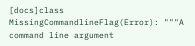[docs]class MissingCommandlineFlag(Error): """A command line argument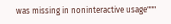was missing in noninteractive usage"""